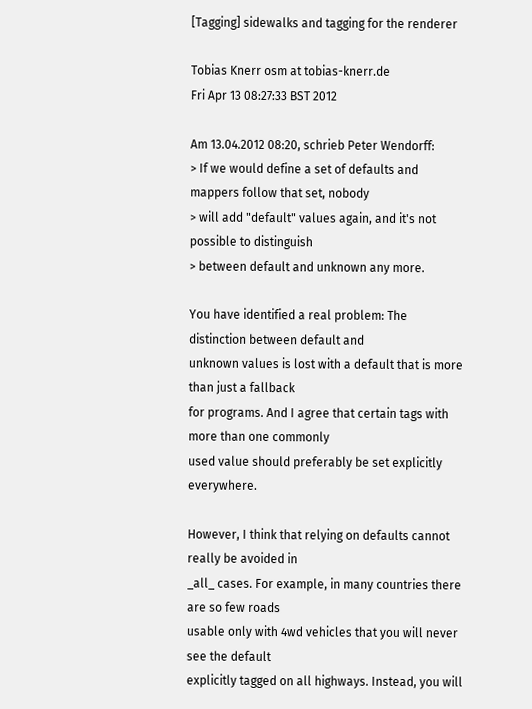[Tagging] sidewalks and tagging for the renderer

Tobias Knerr osm at tobias-knerr.de
Fri Apr 13 08:27:33 BST 2012

Am 13.04.2012 08:20, schrieb Peter Wendorff:
> If we would define a set of defaults and mappers follow that set, nobody
> will add "default" values again, and it's not possible to distinguish
> between default and unknown any more.

You have identified a real problem: The distinction between default and
unknown values is lost with a default that is more than just a fallback
for programs. And I agree that certain tags with more than one commonly
used value should preferably be set explicitly everywhere.

However, I think that relying on defaults cannot really be avoided in
_all_ cases. For example, in many countries there are so few roads
usable only with 4wd vehicles that you will never see the default
explicitly tagged on all highways. Instead, you will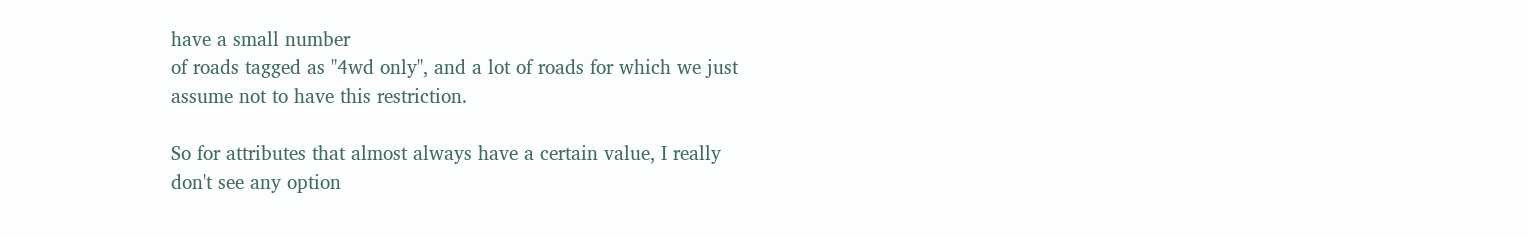have a small number
of roads tagged as "4wd only", and a lot of roads for which we just
assume not to have this restriction.

So for attributes that almost always have a certain value, I really
don't see any option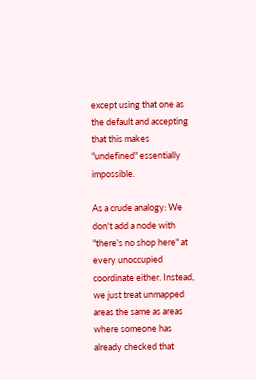except using that one as the default and accepting
that this makes "undefined" essentially impossible.

As a crude analogy: We don't add a node with "there's no shop here" at
every unoccupied coordinate either. Instead, we just treat unmapped
areas the same as areas where someone has already checked that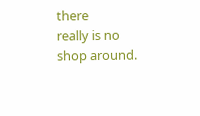there
really is no shop around.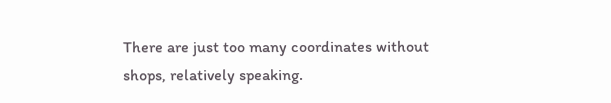There are just too many coordinates without
shops, relatively speaking.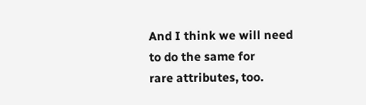And I think we will need to do the same for
rare attributes, too.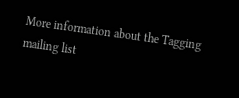More information about the Tagging mailing list